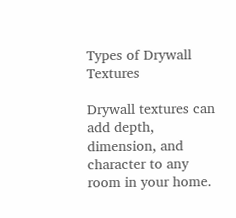Types of Drywall Textures

Drywall textures can add depth, dimension, and character to any room in your home.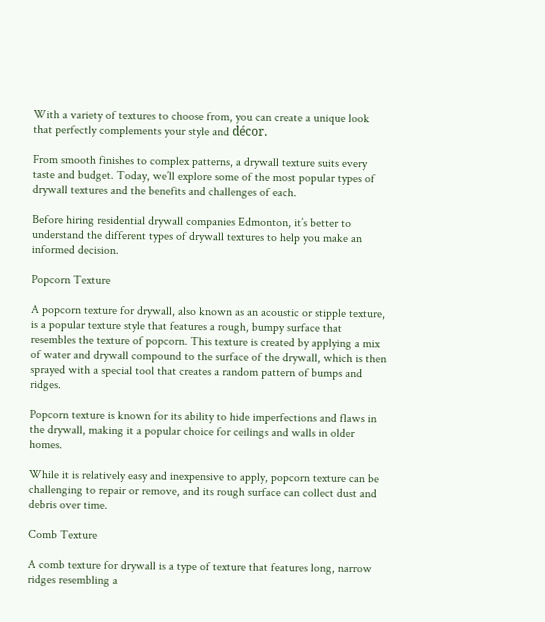With a variety of textures to choose from, you can create a unique look that perfectly complements your style and décor.

From smooth finishes to complex patterns, a drywall texture suits every taste and budget. Today, we’ll explore some of the most popular types of drywall textures and the benefits and challenges of each.

Before hiring residential drywall companies Edmonton, it’s better to understand the different types of drywall textures to help you make an informed decision.

Popcorn Texture

A popcorn texture for drywall, also known as an acoustic or stipple texture, is a popular texture style that features a rough, bumpy surface that resembles the texture of popcorn. This texture is created by applying a mix of water and drywall compound to the surface of the drywall, which is then sprayed with a special tool that creates a random pattern of bumps and ridges.

Popcorn texture is known for its ability to hide imperfections and flaws in the drywall, making it a popular choice for ceilings and walls in older homes.

While it is relatively easy and inexpensive to apply, popcorn texture can be challenging to repair or remove, and its rough surface can collect dust and debris over time.

Comb Texture

A comb texture for drywall is a type of texture that features long, narrow ridges resembling a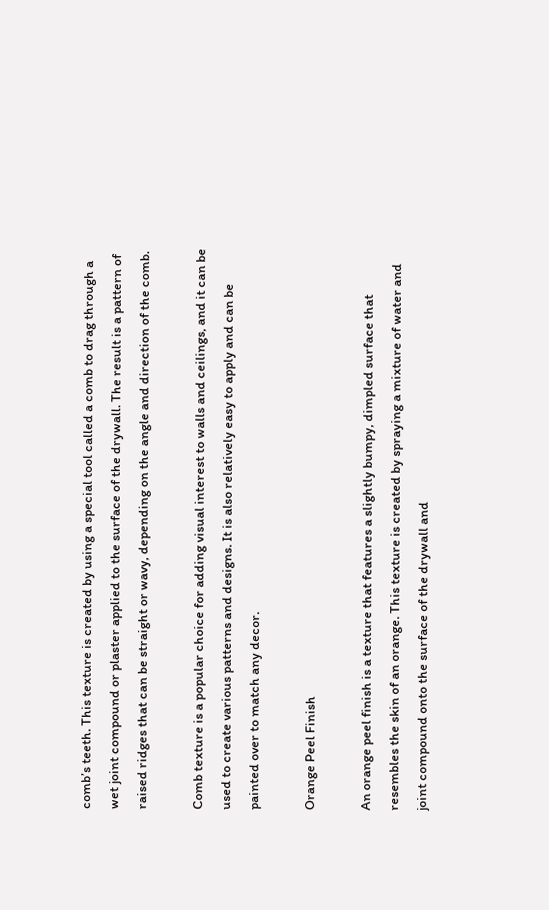comb’s teeth. This texture is created by using a special tool called a comb to drag through a wet joint compound or plaster applied to the surface of the drywall. The result is a pattern of raised ridges that can be straight or wavy, depending on the angle and direction of the comb.

Comb texture is a popular choice for adding visual interest to walls and ceilings, and it can be used to create various patterns and designs. It is also relatively easy to apply and can be painted over to match any decor.

Orange Peel Finish

An orange peel finish is a texture that features a slightly bumpy, dimpled surface that resembles the skin of an orange. This texture is created by spraying a mixture of water and joint compound onto the surface of the drywall and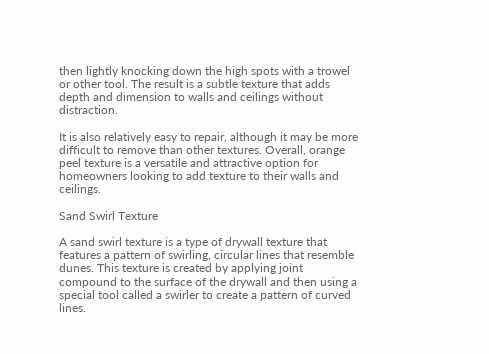then lightly knocking down the high spots with a trowel or other tool. The result is a subtle texture that adds depth and dimension to walls and ceilings without distraction.

It is also relatively easy to repair, although it may be more difficult to remove than other textures. Overall, orange peel texture is a versatile and attractive option for homeowners looking to add texture to their walls and ceilings.

Sand Swirl Texture

A sand swirl texture is a type of drywall texture that features a pattern of swirling, circular lines that resemble dunes. This texture is created by applying joint compound to the surface of the drywall and then using a special tool called a swirler to create a pattern of curved lines.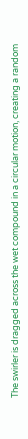The swirler is dragged across the wet compound in a circular motion, creating a random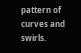pattern of curves and swirls.